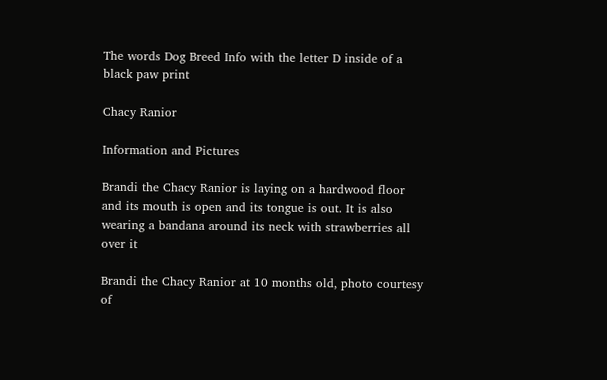The words Dog Breed Info with the letter D inside of a black paw print

Chacy Ranior

Information and Pictures

Brandi the Chacy Ranior is laying on a hardwood floor and its mouth is open and its tongue is out. It is also wearing a bandana around its neck with strawberries all over it

Brandi the Chacy Ranior at 10 months old, photo courtesy of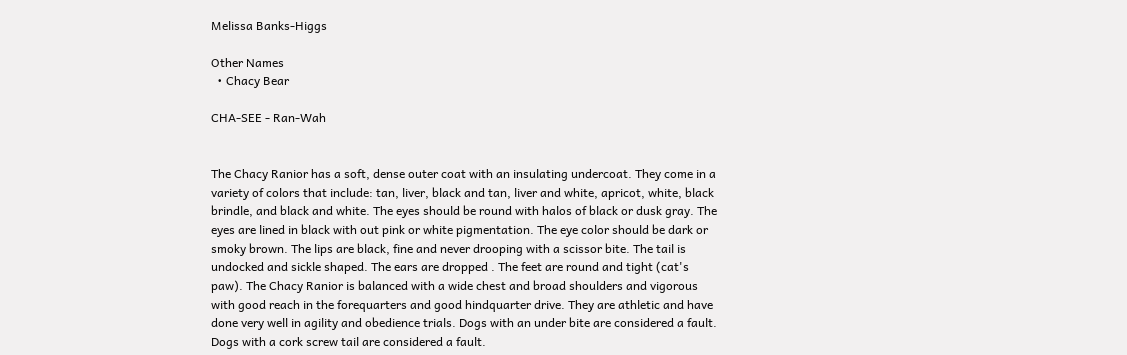Melissa Banks-Higgs

Other Names
  • Chacy Bear

CHA-SEE - Ran-Wah


The Chacy Ranior has a soft, dense outer coat with an insulating undercoat. They come in a variety of colors that include: tan, liver, black and tan, liver and white, apricot, white, black brindle, and black and white. The eyes should be round with halos of black or dusk gray. The eyes are lined in black with out pink or white pigmentation. The eye color should be dark or smoky brown. The lips are black, fine and never drooping with a scissor bite. The tail is undocked and sickle shaped. The ears are dropped . The feet are round and tight (cat's paw). The Chacy Ranior is balanced with a wide chest and broad shoulders and vigorous with good reach in the forequarters and good hindquarter drive. They are athletic and have done very well in agility and obedience trials. Dogs with an under bite are considered a fault. Dogs with a cork screw tail are considered a fault.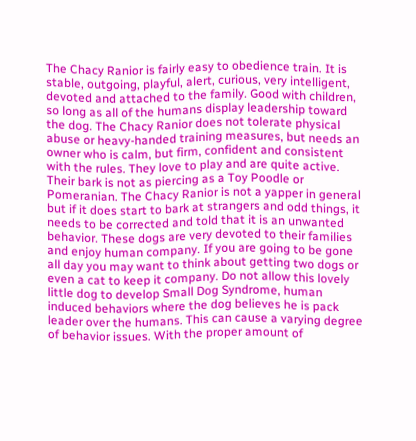The Chacy Ranior is fairly easy to obedience train. It is stable, outgoing, playful, alert, curious, very intelligent, devoted and attached to the family. Good with children, so long as all of the humans display leadership toward the dog. The Chacy Ranior does not tolerate physical abuse or heavy-handed training measures, but needs an owner who is calm, but firm, confident and consistent with the rules. They love to play and are quite active. Their bark is not as piercing as a Toy Poodle or Pomeranian. The Chacy Ranior is not a yapper in general but if it does start to bark at strangers and odd things, it needs to be corrected and told that it is an unwanted behavior. These dogs are very devoted to their families and enjoy human company. If you are going to be gone all day you may want to think about getting two dogs or even a cat to keep it company. Do not allow this lovely little dog to develop Small Dog Syndrome, human induced behaviors where the dog believes he is pack leader over the humans. This can cause a varying degree of behavior issues. With the proper amount of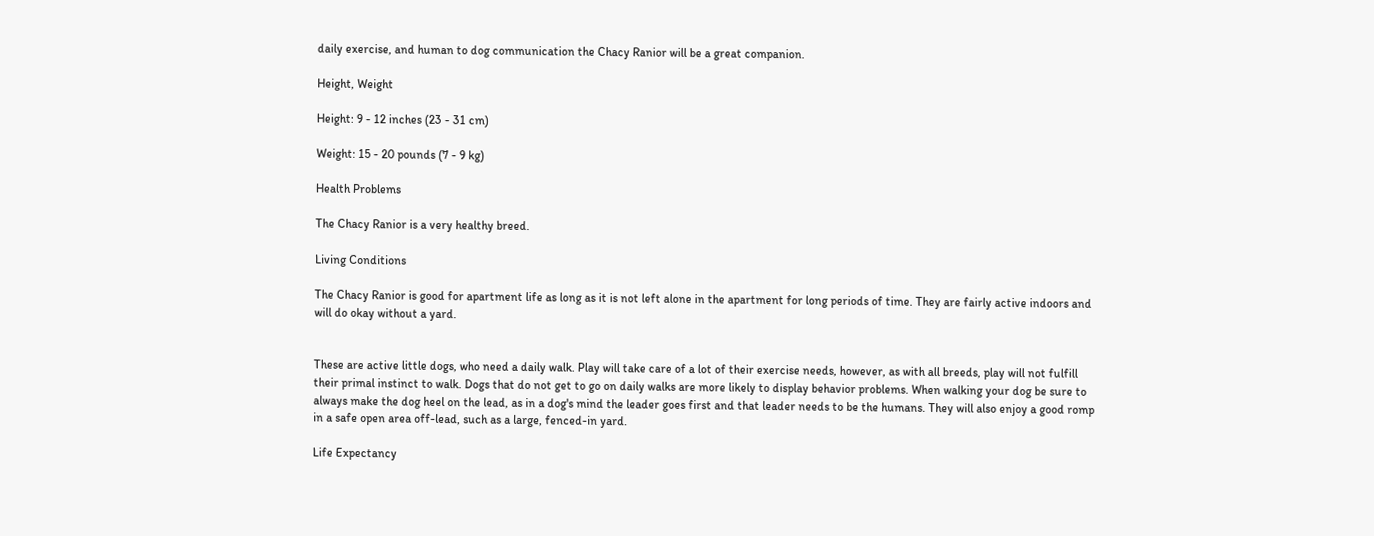daily exercise, and human to dog communication the Chacy Ranior will be a great companion.

Height, Weight

Height: 9 - 12 inches (23 - 31 cm)

Weight: 15 - 20 pounds (7 - 9 kg)

Health Problems

The Chacy Ranior is a very healthy breed.

Living Conditions

The Chacy Ranior is good for apartment life as long as it is not left alone in the apartment for long periods of time. They are fairly active indoors and will do okay without a yard.


These are active little dogs, who need a daily walk. Play will take care of a lot of their exercise needs, however, as with all breeds, play will not fulfill their primal instinct to walk. Dogs that do not get to go on daily walks are more likely to display behavior problems. When walking your dog be sure to always make the dog heel on the lead, as in a dog's mind the leader goes first and that leader needs to be the humans. They will also enjoy a good romp in a safe open area off-lead, such as a large, fenced-in yard.

Life Expectancy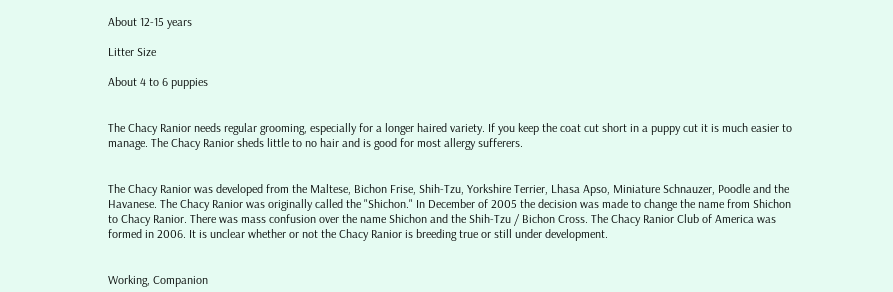About 12-15 years

Litter Size

About 4 to 6 puppies


The Chacy Ranior needs regular grooming, especially for a longer haired variety. If you keep the coat cut short in a puppy cut it is much easier to manage. The Chacy Ranior sheds little to no hair and is good for most allergy sufferers.


The Chacy Ranior was developed from the Maltese, Bichon Frise, Shih-Tzu, Yorkshire Terrier, Lhasa Apso, Miniature Schnauzer, Poodle and the Havanese. The Chacy Ranior was originally called the "Shichon." In December of 2005 the decision was made to change the name from Shichon to Chacy Ranior. There was mass confusion over the name Shichon and the Shih-Tzu / Bichon Cross. The Chacy Ranior Club of America was formed in 2006. It is unclear whether or not the Chacy Ranior is breeding true or still under development.


Working, Companion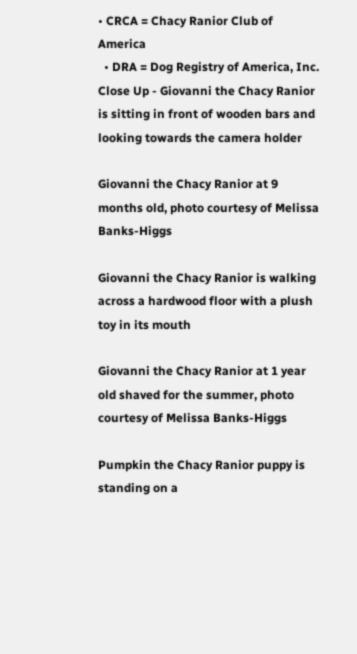• CRCA = Chacy Ranior Club of America
  • DRA = Dog Registry of America, Inc.
Close Up - Giovanni the Chacy Ranior is sitting in front of wooden bars and looking towards the camera holder

Giovanni the Chacy Ranior at 9 months old, photo courtesy of Melissa Banks-Higgs

Giovanni the Chacy Ranior is walking across a hardwood floor with a plush toy in its mouth

Giovanni the Chacy Ranior at 1 year old shaved for the summer, photo courtesy of Melissa Banks-Higgs

Pumpkin the Chacy Ranior puppy is standing on a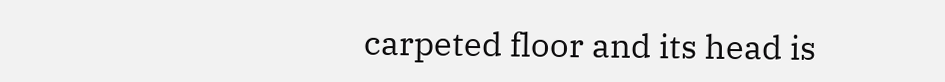carpeted floor and its head is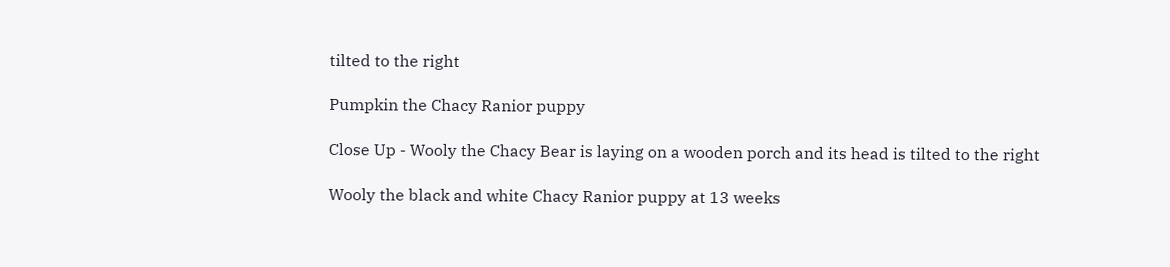tilted to the right

Pumpkin the Chacy Ranior puppy

Close Up - Wooly the Chacy Bear is laying on a wooden porch and its head is tilted to the right

Wooly the black and white Chacy Ranior puppy at 13 weeks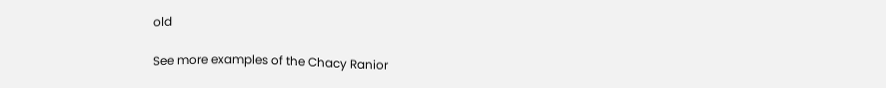old

See more examples of the Chacy Ranior